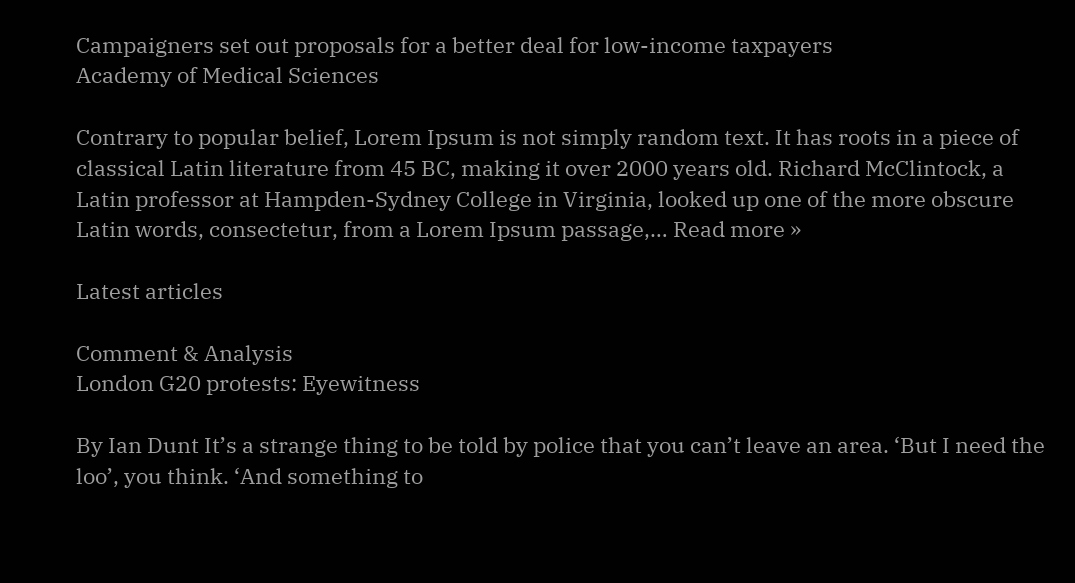Campaigners set out proposals for a better deal for low-income taxpayers
Academy of Medical Sciences

Contrary to popular belief, Lorem Ipsum is not simply random text. It has roots in a piece of classical Latin literature from 45 BC, making it over 2000 years old. Richard McClintock, a Latin professor at Hampden-Sydney College in Virginia, looked up one of the more obscure Latin words, consectetur, from a Lorem Ipsum passage,… Read more »

Latest articles

Comment & Analysis
London G20 protests: Eyewitness

By Ian Dunt It’s a strange thing to be told by police that you can’t leave an area. ‘But I need the loo’, you think. ‘And something to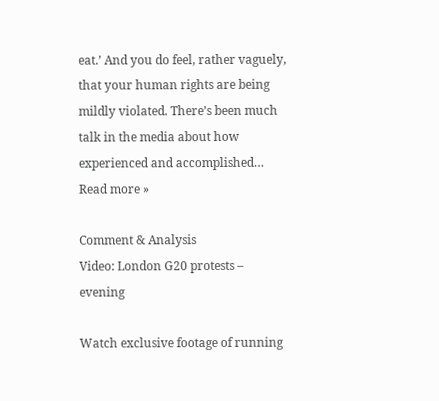eat.’ And you do feel, rather vaguely, that your human rights are being mildly violated. There’s been much talk in the media about how experienced and accomplished… Read more »

Comment & Analysis
Video: London G20 protests – evening

Watch exclusive footage of running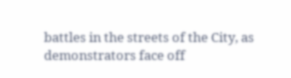battles in the streets of the City, as demonstrators face off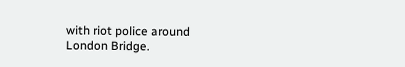with riot police around London Bridge.